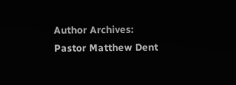Author Archives: Pastor Matthew Dent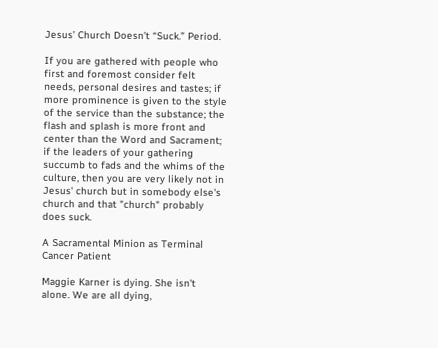Jesus’ Church Doesn’t “Suck.” Period.

If you are gathered with people who first and foremost consider felt needs, personal desires and tastes; if more prominence is given to the style of the service than the substance; the flash and splash is more front and center than the Word and Sacrament; if the leaders of your gathering succumb to fads and the whims of the culture, then you are very likely not in Jesus' church but in somebody else's church and that "church" probably does suck.

A Sacramental Minion as Terminal Cancer Patient

Maggie Karner is dying. She isn't alone. We are all dying,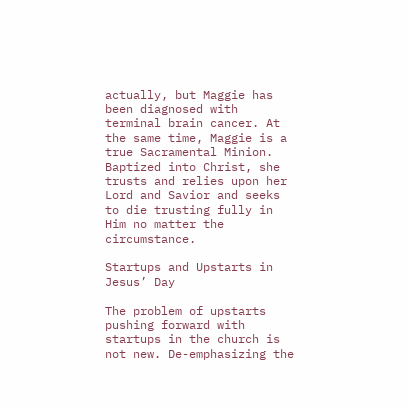actually, but Maggie has been diagnosed with terminal brain cancer. At the same time, Maggie is a true Sacramental Minion. Baptized into Christ, she trusts and relies upon her Lord and Savior and seeks to die trusting fully in Him no matter the circumstance.

Startups and Upstarts in Jesus’ Day

The problem of upstarts pushing forward with startups in the church is not new. De-emphasizing the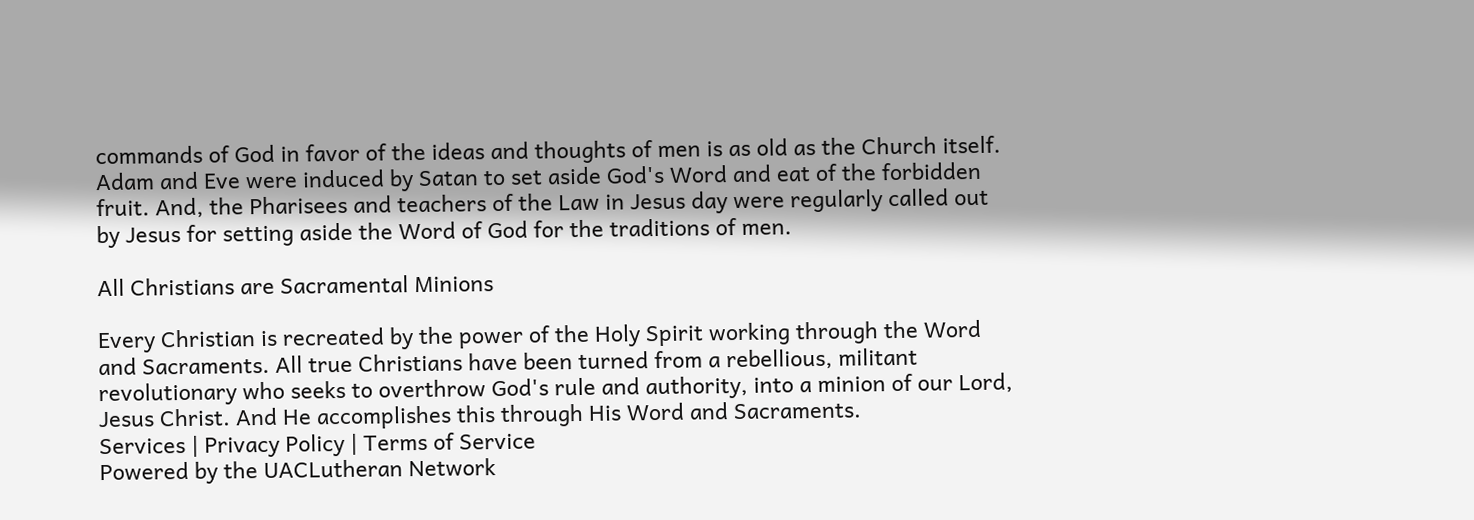commands of God in favor of the ideas and thoughts of men is as old as the Church itself. Adam and Eve were induced by Satan to set aside God's Word and eat of the forbidden fruit. And, the Pharisees and teachers of the Law in Jesus day were regularly called out by Jesus for setting aside the Word of God for the traditions of men.

All Christians are Sacramental Minions

Every Christian is recreated by the power of the Holy Spirit working through the Word and Sacraments. All true Christians have been turned from a rebellious, militant revolutionary who seeks to overthrow God's rule and authority, into a minion of our Lord, Jesus Christ. And He accomplishes this through His Word and Sacraments.
Services | Privacy Policy | Terms of Service
Powered by the UACLutheran Network